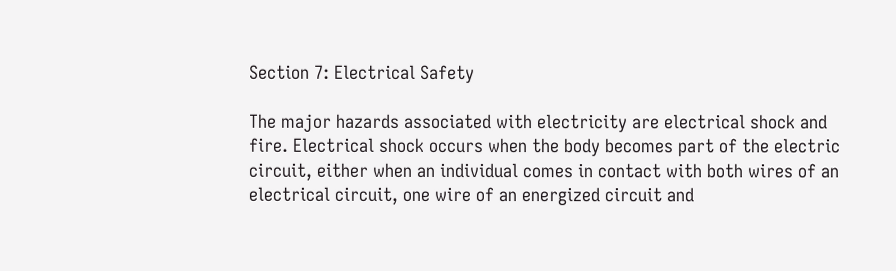Section 7: Electrical Safety

The major hazards associated with electricity are electrical shock and fire. Electrical shock occurs when the body becomes part of the electric circuit, either when an individual comes in contact with both wires of an electrical circuit, one wire of an energized circuit and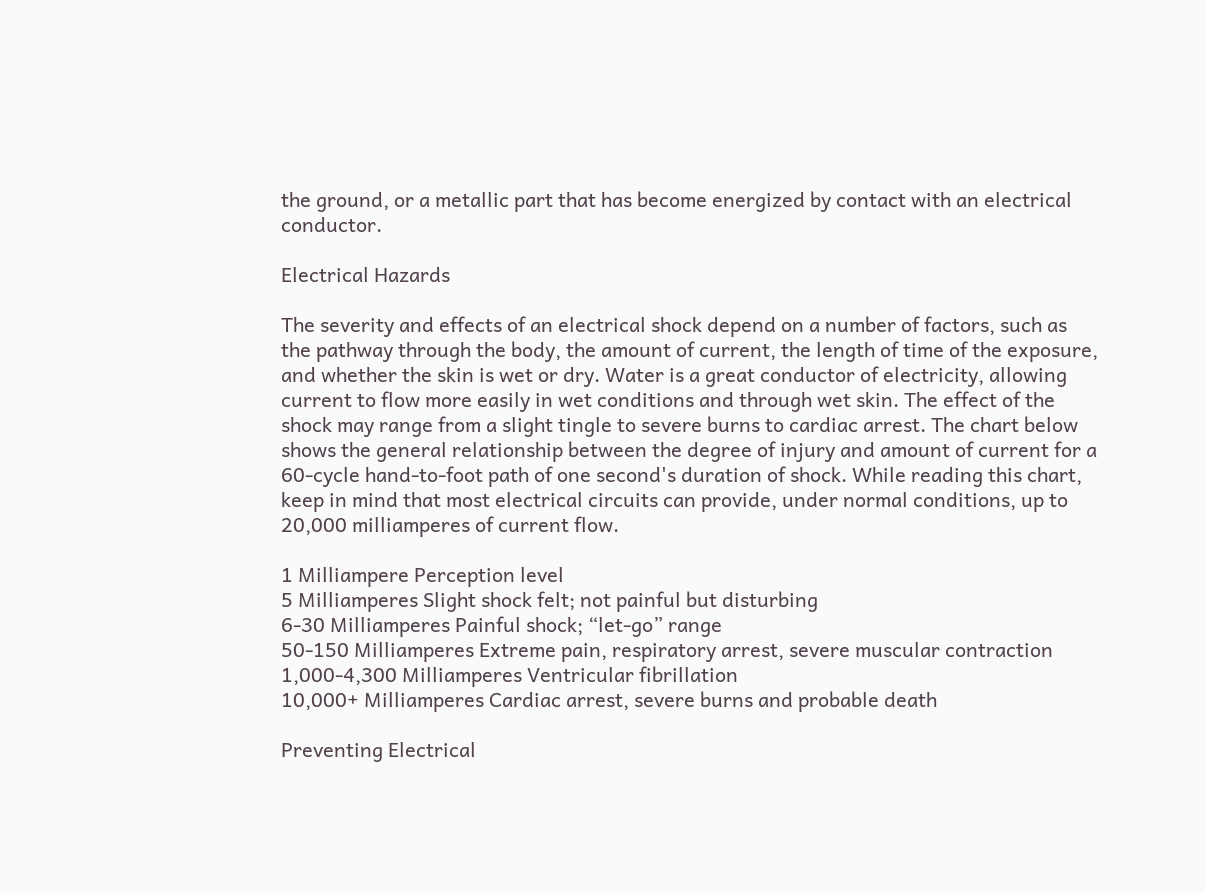the ground, or a metallic part that has become energized by contact with an electrical conductor.

Electrical Hazards

The severity and effects of an electrical shock depend on a number of factors, such as the pathway through the body, the amount of current, the length of time of the exposure, and whether the skin is wet or dry. Water is a great conductor of electricity, allowing current to flow more easily in wet conditions and through wet skin. The effect of the shock may range from a slight tingle to severe burns to cardiac arrest. The chart below shows the general relationship between the degree of injury and amount of current for a 60-cycle hand-to-foot path of one second's duration of shock. While reading this chart, keep in mind that most electrical circuits can provide, under normal conditions, up to 20,000 milliamperes of current flow.

1 Milliampere Perception level
5 Milliamperes Slight shock felt; not painful but disturbing
6-30 Milliamperes Painful shock; “let-go” range
50-150 Milliamperes Extreme pain, respiratory arrest, severe muscular contraction
1,000-4,300 Milliamperes Ventricular fibrillation
10,000+ Milliamperes Cardiac arrest, severe burns and probable death

Preventing Electrical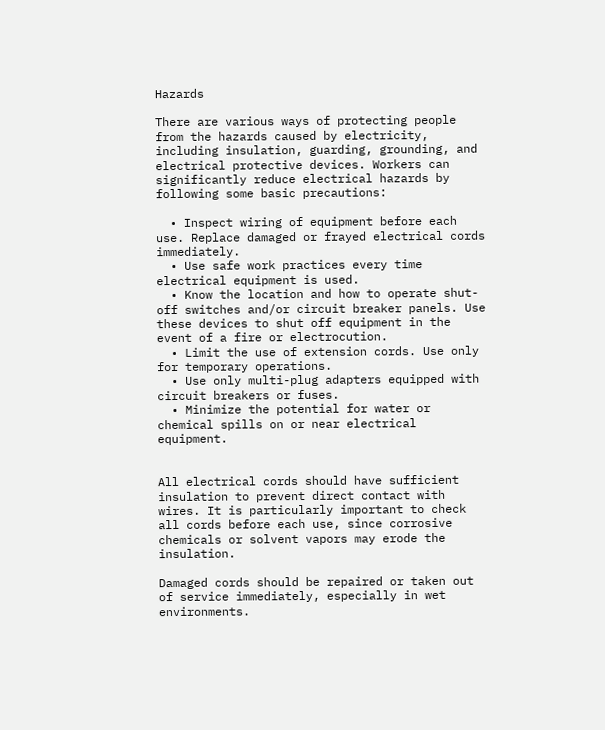Hazards

There are various ways of protecting people from the hazards caused by electricity, including insulation, guarding, grounding, and electrical protective devices. Workers can significantly reduce electrical hazards by following some basic precautions:

  • Inspect wiring of equipment before each use. Replace damaged or frayed electrical cords immediately.
  • Use safe work practices every time electrical equipment is used.
  • Know the location and how to operate shut-off switches and/or circuit breaker panels. Use these devices to shut off equipment in the event of a fire or electrocution.
  • Limit the use of extension cords. Use only for temporary operations.
  • Use only multi-plug adapters equipped with circuit breakers or fuses.
  • Minimize the potential for water or chemical spills on or near electrical equipment.


All electrical cords should have sufficient insulation to prevent direct contact with wires. It is particularly important to check all cords before each use, since corrosive chemicals or solvent vapors may erode the insulation.

Damaged cords should be repaired or taken out of service immediately, especially in wet environments.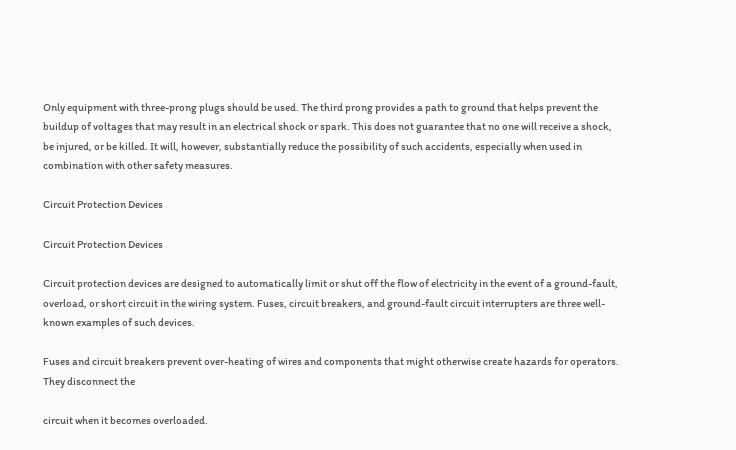Only equipment with three-prong plugs should be used. The third prong provides a path to ground that helps prevent the buildup of voltages that may result in an electrical shock or spark. This does not guarantee that no one will receive a shock, be injured, or be killed. It will, however, substantially reduce the possibility of such accidents, especially when used in combination with other safety measures.

Circuit Protection Devices

Circuit Protection Devices

Circuit protection devices are designed to automatically limit or shut off the flow of electricity in the event of a ground-fault, overload, or short circuit in the wiring system. Fuses, circuit breakers, and ground-fault circuit interrupters are three well-known examples of such devices.

Fuses and circuit breakers prevent over-heating of wires and components that might otherwise create hazards for operators. They disconnect the

circuit when it becomes overloaded.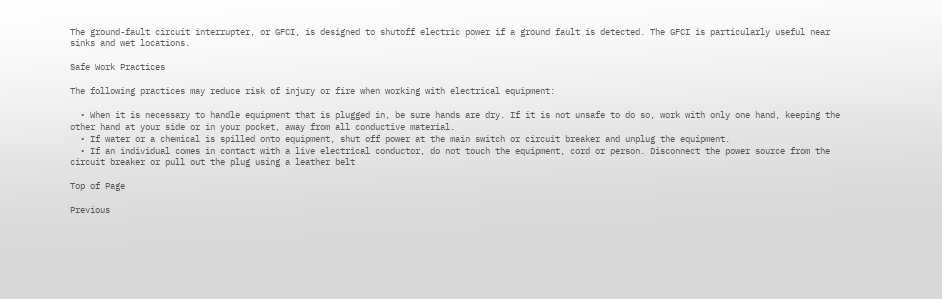The ground-fault circuit interrupter, or GFCI, is designed to shutoff electric power if a ground fault is detected. The GFCI is particularly useful near sinks and wet locations.

Safe Work Practices

The following practices may reduce risk of injury or fire when working with electrical equipment:

  • When it is necessary to handle equipment that is plugged in, be sure hands are dry. If it is not unsafe to do so, work with only one hand, keeping the other hand at your side or in your pocket, away from all conductive material.
  • If water or a chemical is spilled onto equipment, shut off power at the main switch or circuit breaker and unplug the equipment.
  • If an individual comes in contact with a live electrical conductor, do not touch the equipment, cord or person. Disconnect the power source from the circuit breaker or pull out the plug using a leather belt

Top of Page

Previous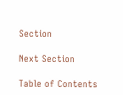Section

Next Section

Table of Contents